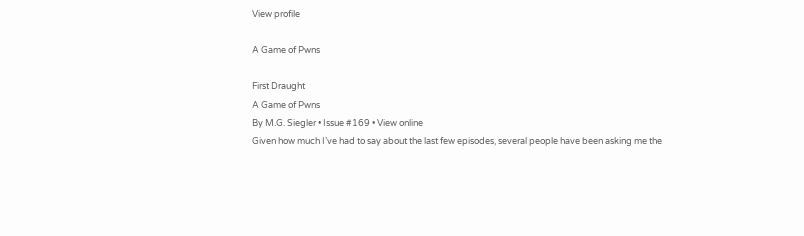View profile

A Game of Pwns

First Draught
A Game of Pwns
By M.G. Siegler • Issue #169 • View online
Given how much I’ve had to say about the last few episodes, several people have been asking me the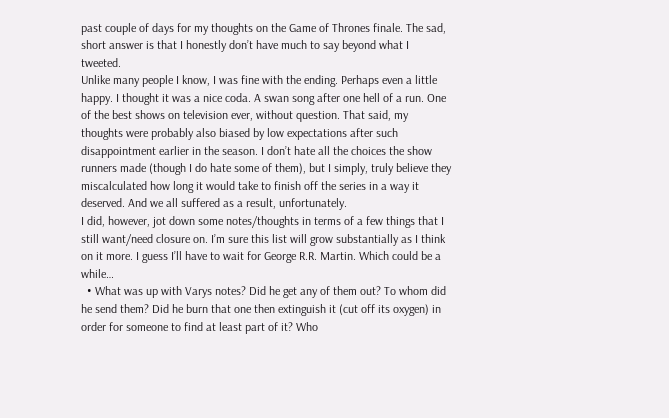past couple of days for my thoughts on the Game of Thrones finale. The sad, short answer is that I honestly don’t have much to say beyond what I tweeted.
Unlike many people I know, I was fine with the ending. Perhaps even a little happy. I thought it was a nice coda. A swan song after one hell of a run. One of the best shows on television ever, without question. That said, my thoughts were probably also biased by low expectations after such disappointment earlier in the season. I don’t hate all the choices the show runners made (though I do hate some of them), but I simply, truly believe they miscalculated how long it would take to finish off the series in a way it deserved. And we all suffered as a result, unfortunately.
I did, however, jot down some notes/thoughts in terms of a few things that I still want/need closure on. I’m sure this list will grow substantially as I think on it more. I guess I’ll have to wait for George R.R. Martin. Which could be a while…
  • What was up with Varys notes? Did he get any of them out? To whom did he send them? Did he burn that one then extinguish it (cut off its oxygen) in order for someone to find at least part of it? Who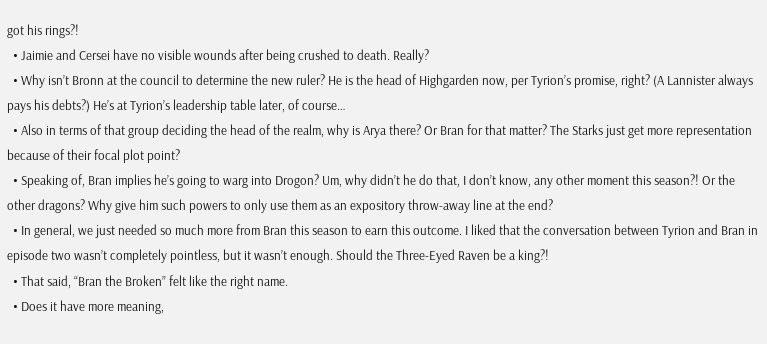got his rings?!
  • Jaimie and Cersei have no visible wounds after being crushed to death. Really?
  • Why isn’t Bronn at the council to determine the new ruler? He is the head of Highgarden now, per Tyrion’s promise, right? (A Lannister always pays his debts?) He’s at Tyrion’s leadership table later, of course…
  • Also in terms of that group deciding the head of the realm, why is Arya there? Or Bran for that matter? The Starks just get more representation because of their focal plot point?
  • Speaking of, Bran implies he’s going to warg into Drogon? Um, why didn’t he do that, I don’t know, any other moment this season?! Or the other dragons? Why give him such powers to only use them as an expository throw-away line at the end?
  • In general, we just needed so much more from Bran this season to earn this outcome. I liked that the conversation between Tyrion and Bran in episode two wasn’t completely pointless, but it wasn’t enough. Should the Three-Eyed Raven be a king?!
  • That said, “Bran the Broken” felt like the right name.
  • Does it have more meaning,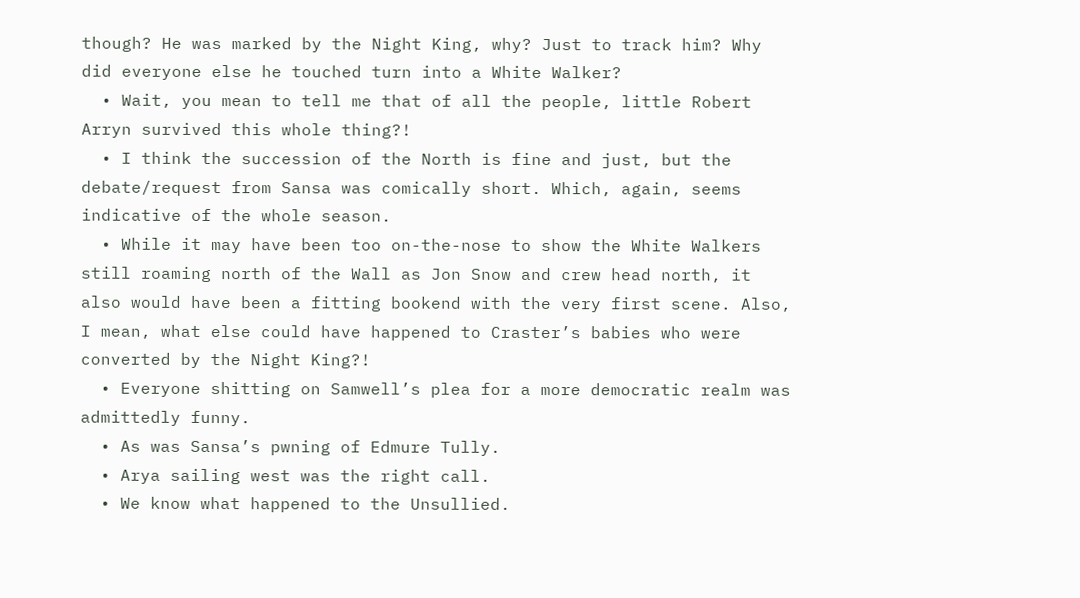though? He was marked by the Night King, why? Just to track him? Why did everyone else he touched turn into a White Walker?
  • Wait, you mean to tell me that of all the people, little Robert Arryn survived this whole thing?!
  • I think the succession of the North is fine and just, but the debate/request from Sansa was comically short. Which, again, seems indicative of the whole season.
  • While it may have been too on-the-nose to show the White Walkers still roaming north of the Wall as Jon Snow and crew head north, it also would have been a fitting bookend with the very first scene. Also, I mean, what else could have happened to Craster’s babies who were converted by the Night King?!
  • Everyone shitting on Samwell’s plea for a more democratic realm was admittedly funny.
  • As was Sansa’s pwning of Edmure Tully.
  • Arya sailing west was the right call.
  • We know what happened to the Unsullied.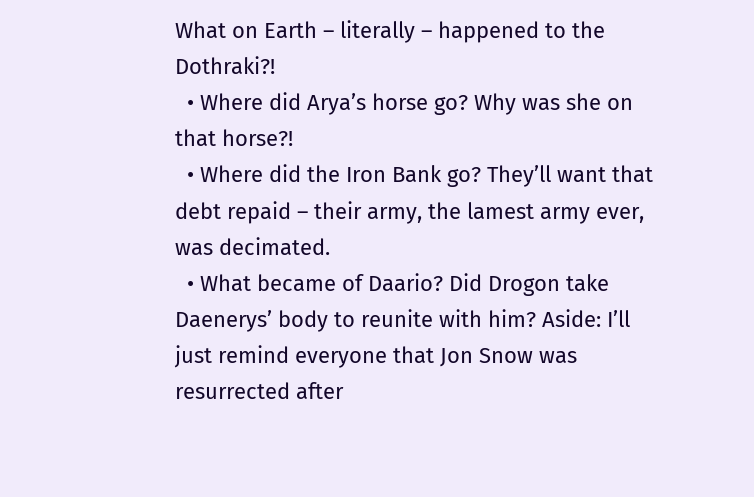What on Earth – literally – happened to the Dothraki?!
  • Where did Arya’s horse go? Why was she on that horse?!
  • Where did the Iron Bank go? They’ll want that debt repaid – their army, the lamest army ever, was decimated.
  • What became of Daario? Did Drogon take Daenerys’ body to reunite with him? Aside: I’ll just remind everyone that Jon Snow was resurrected after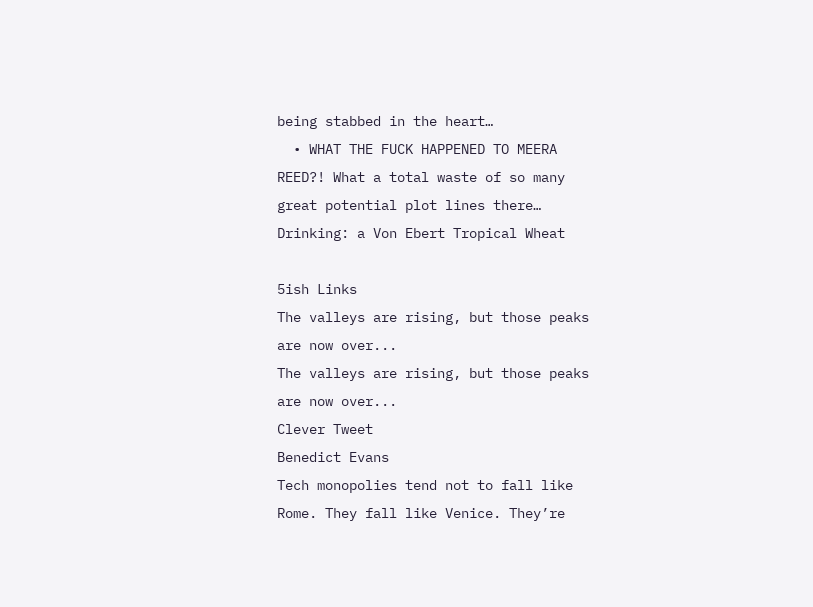being stabbed in the heart…
  • WHAT THE FUCK HAPPENED TO MEERA REED?! What a total waste of so many great potential plot lines there…
Drinking: a Von Ebert Tropical Wheat

5ish Links
The valleys are rising, but those peaks are now over...
The valleys are rising, but those peaks are now over...
Clever Tweet
Benedict Evans
Tech monopolies tend not to fall like Rome. They fall like Venice. They’re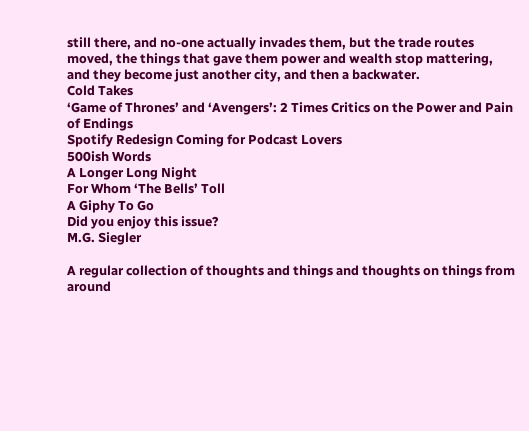still there, and no-one actually invades them, but the trade routes moved, the things that gave them power and wealth stop mattering, and they become just another city, and then a backwater.
Cold Takes
‘Game of Thrones’ and ‘Avengers’: 2 Times Critics on the Power and Pain of Endings
Spotify Redesign Coming for Podcast Lovers
500ish Words
A Longer Long Night
For Whom ‘The Bells’ Toll
A Giphy To Go
Did you enjoy this issue?
M.G. Siegler

A regular collection of thoughts and things and thoughts on things from around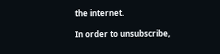the internet.

In order to unsubscribe,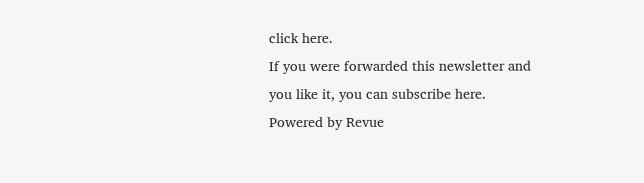click here.
If you were forwarded this newsletter and you like it, you can subscribe here.
Powered by Revue